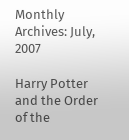Monthly Archives: July, 2007

Harry Potter and the Order of the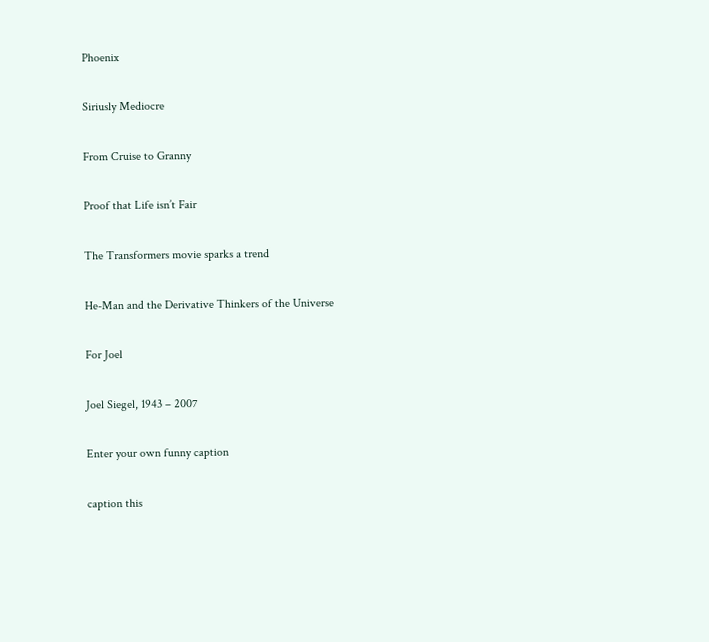Phoenix

Siriusly Mediocre

From Cruise to Granny

Proof that Life isn’t Fair

The Transformers movie sparks a trend

He-Man and the Derivative Thinkers of the Universe

For Joel

Joel Siegel, 1943 – 2007

Enter your own funny caption

caption this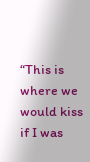“This is where we would kiss if I was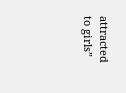attracted to girls”